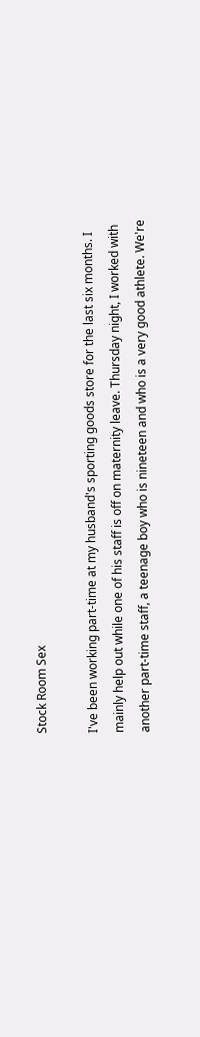Stock Room Sex

I've been working part-time at my husband's sporting goods store for the last six months. I mainly help out while one of his staff is off on maternity leave. Thursday night, I worked with another part-time staff, a teenage boy who is nineteen and who is a very good athlete. We're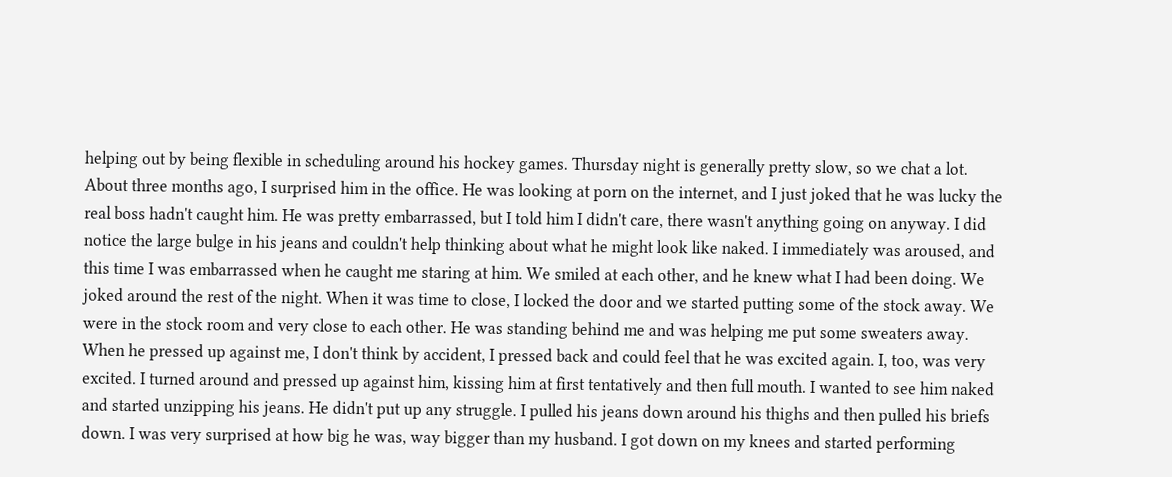helping out by being flexible in scheduling around his hockey games. Thursday night is generally pretty slow, so we chat a lot. About three months ago, I surprised him in the office. He was looking at porn on the internet, and I just joked that he was lucky the real boss hadn't caught him. He was pretty embarrassed, but I told him I didn't care, there wasn't anything going on anyway. I did notice the large bulge in his jeans and couldn't help thinking about what he might look like naked. I immediately was aroused, and this time I was embarrassed when he caught me staring at him. We smiled at each other, and he knew what I had been doing. We joked around the rest of the night. When it was time to close, I locked the door and we started putting some of the stock away. We were in the stock room and very close to each other. He was standing behind me and was helping me put some sweaters away. When he pressed up against me, I don't think by accident, I pressed back and could feel that he was excited again. I, too, was very excited. I turned around and pressed up against him, kissing him at first tentatively and then full mouth. I wanted to see him naked and started unzipping his jeans. He didn't put up any struggle. I pulled his jeans down around his thighs and then pulled his briefs down. I was very surprised at how big he was, way bigger than my husband. I got down on my knees and started performing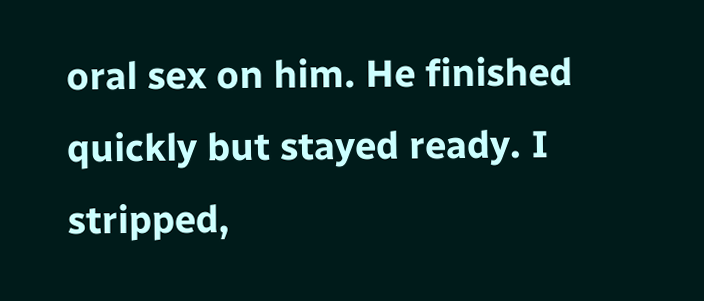oral sex on him. He finished quickly but stayed ready. I stripped,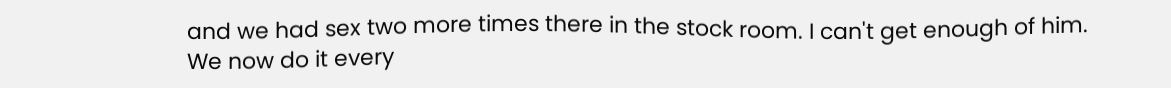and we had sex two more times there in the stock room. I can't get enough of him. We now do it every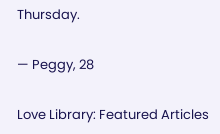Thursday.

— Peggy, 28

Love Library: Featured Articles